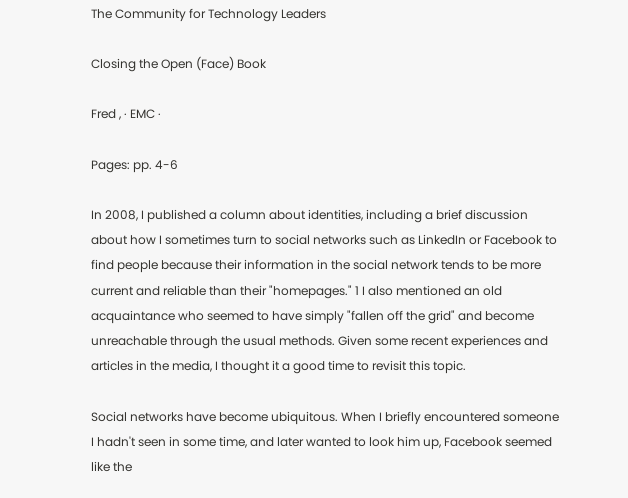The Community for Technology Leaders

Closing the Open (Face) Book

Fred , · EMC ·

Pages: pp. 4-6

In 2008, I published a column about identities, including a brief discussion about how I sometimes turn to social networks such as LinkedIn or Facebook to find people because their information in the social network tends to be more current and reliable than their "homepages." 1 I also mentioned an old acquaintance who seemed to have simply "fallen off the grid" and become unreachable through the usual methods. Given some recent experiences and articles in the media, I thought it a good time to revisit this topic.

Social networks have become ubiquitous. When I briefly encountered someone I hadn't seen in some time, and later wanted to look him up, Facebook seemed like the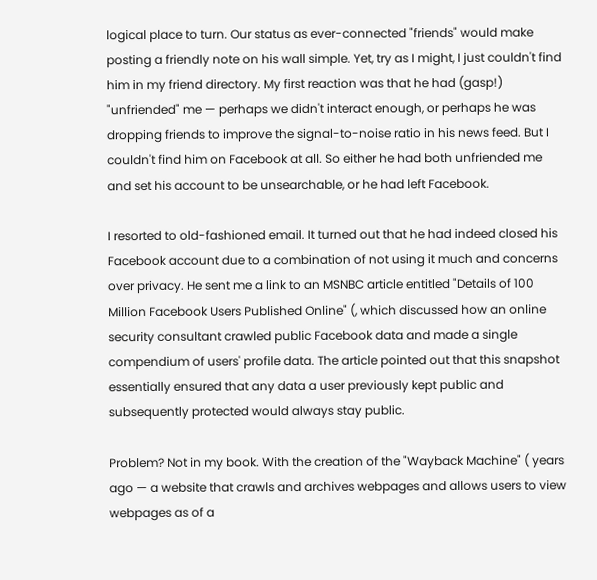logical place to turn. Our status as ever-connected "friends" would make posting a friendly note on his wall simple. Yet, try as I might, I just couldn't find him in my friend directory. My first reaction was that he had (gasp!) "unfriended" me — perhaps we didn't interact enough, or perhaps he was dropping friends to improve the signal-to-noise ratio in his news feed. But I couldn't find him on Facebook at all. So either he had both unfriended me and set his account to be unsearchable, or he had left Facebook.

I resorted to old-fashioned email. It turned out that he had indeed closed his Facebook account due to a combination of not using it much and concerns over privacy. He sent me a link to an MSNBC article entitled "Details of 100 Million Facebook Users Published Online" (, which discussed how an online security consultant crawled public Facebook data and made a single compendium of users' profile data. The article pointed out that this snapshot essentially ensured that any data a user previously kept public and subsequently protected would always stay public.

Problem? Not in my book. With the creation of the "Wayback Machine" ( years ago — a website that crawls and archives webpages and allows users to view webpages as of a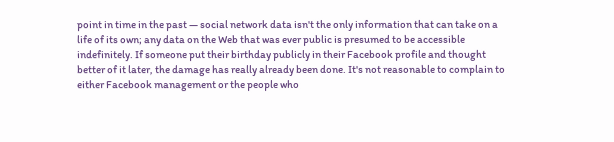point in time in the past — social network data isn't the only information that can take on a life of its own; any data on the Web that was ever public is presumed to be accessible indefinitely. If someone put their birthday publicly in their Facebook profile and thought better of it later, the damage has really already been done. It's not reasonable to complain to either Facebook management or the people who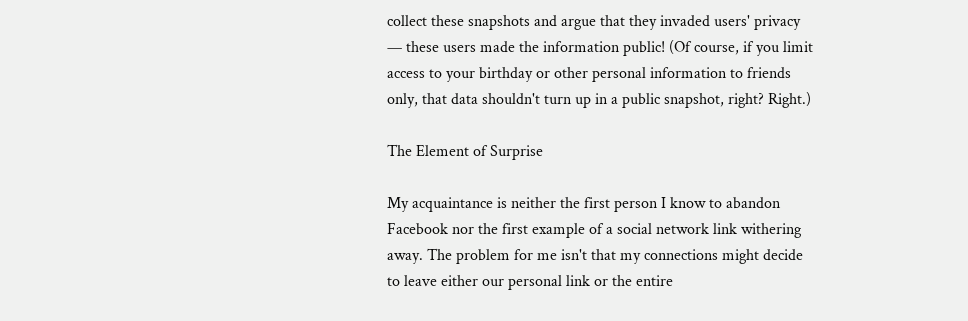collect these snapshots and argue that they invaded users' privacy — these users made the information public! (Of course, if you limit access to your birthday or other personal information to friends only, that data shouldn't turn up in a public snapshot, right? Right.)

The Element of Surprise

My acquaintance is neither the first person I know to abandon Facebook nor the first example of a social network link withering away. The problem for me isn't that my connections might decide to leave either our personal link or the entire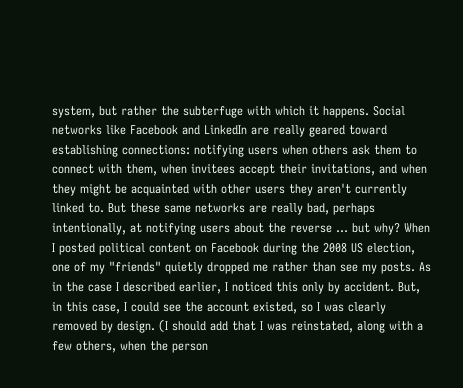system, but rather the subterfuge with which it happens. Social networks like Facebook and LinkedIn are really geared toward establishing connections: notifying users when others ask them to connect with them, when invitees accept their invitations, and when they might be acquainted with other users they aren't currently linked to. But these same networks are really bad, perhaps intentionally, at notifying users about the reverse … but why? When I posted political content on Facebook during the 2008 US election, one of my "friends" quietly dropped me rather than see my posts. As in the case I described earlier, I noticed this only by accident. But, in this case, I could see the account existed, so I was clearly removed by design. (I should add that I was reinstated, along with a few others, when the person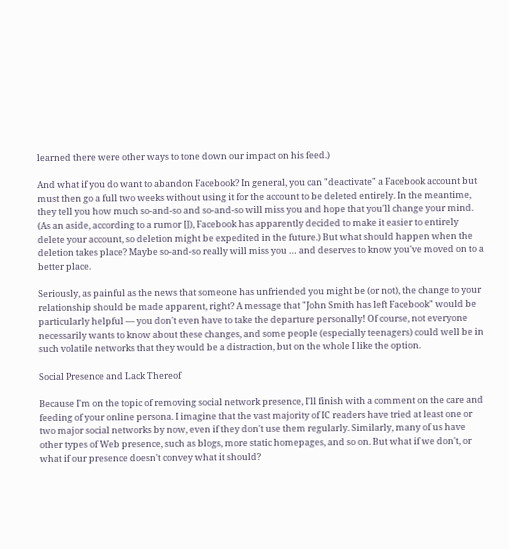learned there were other ways to tone down our impact on his feed.)

And what if you do want to abandon Facebook? In general, you can "deactivate" a Facebook account but must then go a full two weeks without using it for the account to be deleted entirely. In the meantime, they tell you how much so-and-so and so-and-so will miss you and hope that you'll change your mind. (As an aside, according to a rumor []), Facebook has apparently decided to make it easier to entirely delete your account, so deletion might be expedited in the future.) But what should happen when the deletion takes place? Maybe so-and-so really will miss you … and deserves to know you've moved on to a better place.

Seriously, as painful as the news that someone has unfriended you might be (or not), the change to your relationship should be made apparent, right? A message that "John Smith has left Facebook" would be particularly helpful — you don't even have to take the departure personally! Of course, not everyone necessarily wants to know about these changes, and some people (especially teenagers) could well be in such volatile networks that they would be a distraction, but on the whole I like the option.

Social Presence and Lack Thereof

Because I'm on the topic of removing social network presence, I'll finish with a comment on the care and feeding of your online persona. I imagine that the vast majority of IC readers have tried at least one or two major social networks by now, even if they don't use them regularly. Similarly, many of us have other types of Web presence, such as blogs, more static homepages, and so on. But what if we don't, or what if our presence doesn't convey what it should?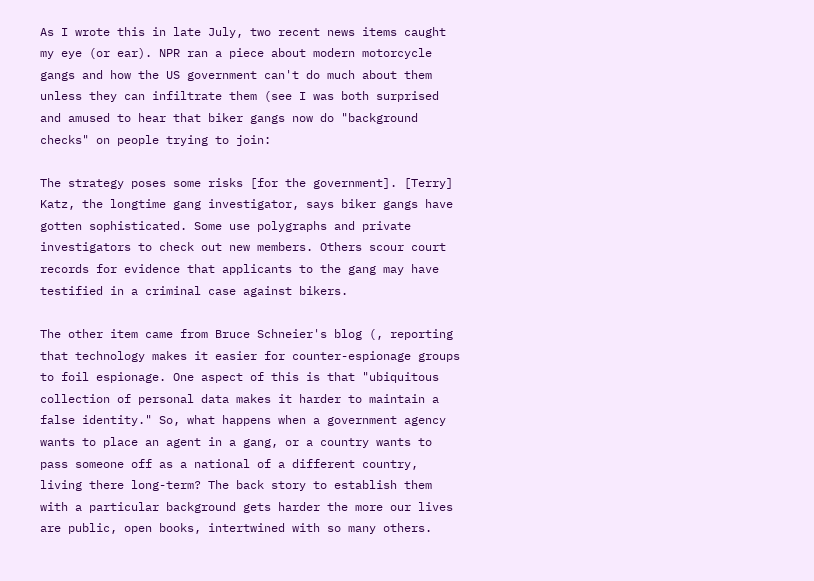As I wrote this in late July, two recent news items caught my eye (or ear). NPR ran a piece about modern motorcycle gangs and how the US government can't do much about them unless they can infiltrate them (see I was both surprised and amused to hear that biker gangs now do "background checks" on people trying to join:

The strategy poses some risks [for the government]. [Terry] Katz, the longtime gang investigator, says biker gangs have gotten sophisticated. Some use polygraphs and private investigators to check out new members. Others scour court records for evidence that applicants to the gang may have testified in a criminal case against bikers.

The other item came from Bruce Schneier's blog (, reporting that technology makes it easier for counter-espionage groups to foil espionage. One aspect of this is that "ubiquitous collection of personal data makes it harder to maintain a false identity." So, what happens when a government agency wants to place an agent in a gang, or a country wants to pass someone off as a national of a different country, living there long-term? The back story to establish them with a particular background gets harder the more our lives are public, open books, intertwined with so many others.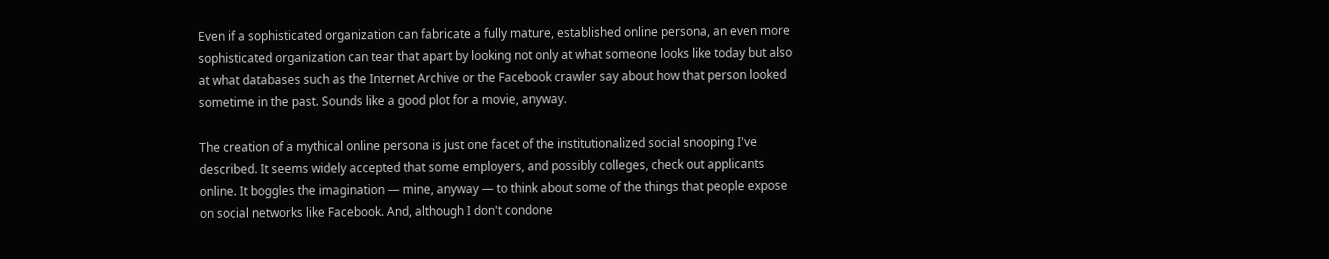Even if a sophisticated organization can fabricate a fully mature, established online persona, an even more sophisticated organization can tear that apart by looking not only at what someone looks like today but also at what databases such as the Internet Archive or the Facebook crawler say about how that person looked sometime in the past. Sounds like a good plot for a movie, anyway.

The creation of a mythical online persona is just one facet of the institutionalized social snooping I've described. It seems widely accepted that some employers, and possibly colleges, check out applicants online. It boggles the imagination — mine, anyway — to think about some of the things that people expose on social networks like Facebook. And, although I don't condone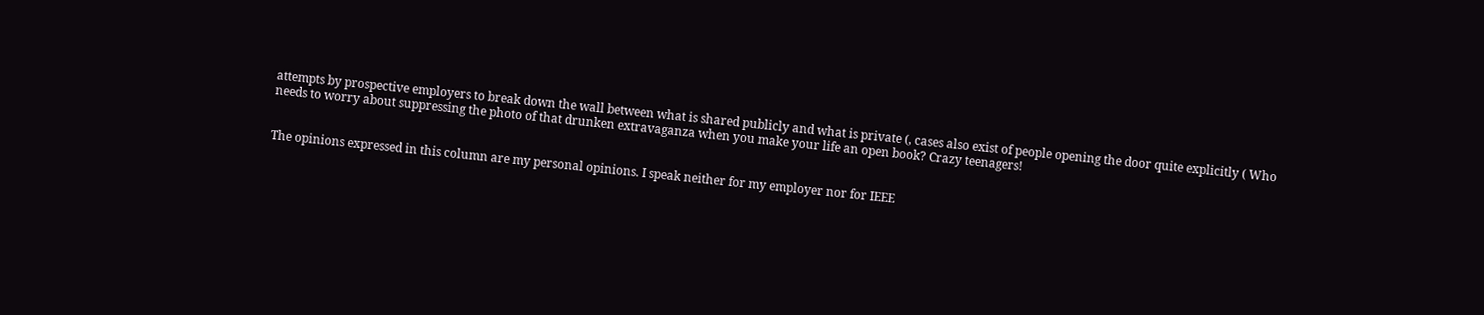attempts by prospective employers to break down the wall between what is shared publicly and what is private (, cases also exist of people opening the door quite explicitly ( Who needs to worry about suppressing the photo of that drunken extravaganza when you make your life an open book? Crazy teenagers!


The opinions expressed in this column are my personal opinions. I speak neither for my employer nor for IEEE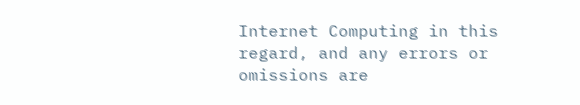Internet Computing in this regard, and any errors or omissions are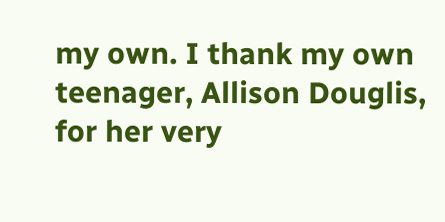my own. I thank my own teenager, Allison Douglis, for her very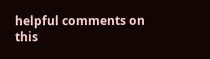helpful comments on this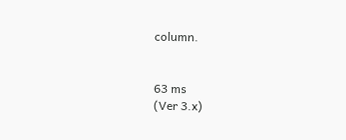column.


63 ms
(Ver 3.x)